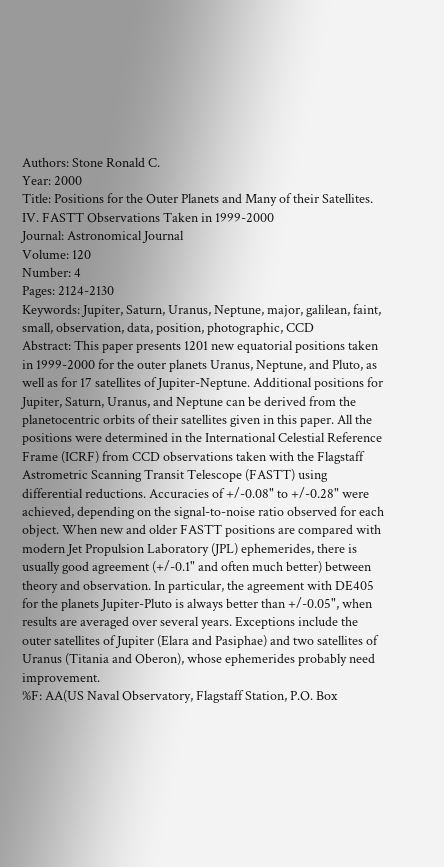Authors: Stone Ronald C.
Year: 2000
Title: Positions for the Outer Planets and Many of their Satellites. IV. FASTT Observations Taken in 1999-2000
Journal: Astronomical Journal
Volume: 120
Number: 4
Pages: 2124-2130
Keywords: Jupiter, Saturn, Uranus, Neptune, major, galilean, faint, small, observation, data, position, photographic, CCD
Abstract: This paper presents 1201 new equatorial positions taken in 1999-2000 for the outer planets Uranus, Neptune, and Pluto, as well as for 17 satellites of Jupiter-Neptune. Additional positions for Jupiter, Saturn, Uranus, and Neptune can be derived from the planetocentric orbits of their satellites given in this paper. All the positions were determined in the International Celestial Reference Frame (ICRF) from CCD observations taken with the Flagstaff Astrometric Scanning Transit Telescope (FASTT) using differential reductions. Accuracies of +/-0.08" to +/-0.28" were achieved, depending on the signal-to-noise ratio observed for each object. When new and older FASTT positions are compared with modern Jet Propulsion Laboratory (JPL) ephemerides, there is usually good agreement (+/-0.1" and often much better) between theory and observation. In particular, the agreement with DE405 for the planets Jupiter-Pluto is always better than +/-0.05", when results are averaged over several years. Exceptions include the outer satellites of Jupiter (Elara and Pasiphae) and two satellites of Uranus (Titania and Oberon), whose ephemerides probably need improvement.
%F: AA(US Naval Observatory, Flagstaff Station, P.O. Box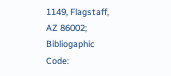1149, Flagstaff, AZ 86002;
Bibliogaphic Code: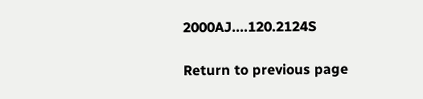2000AJ....120.2124S

Return to previous page